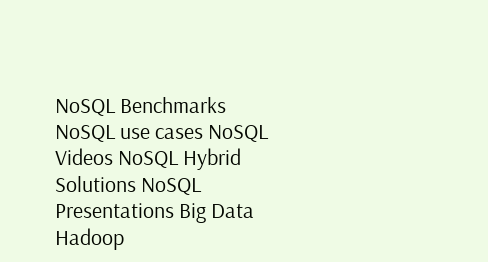NoSQL Benchmarks NoSQL use cases NoSQL Videos NoSQL Hybrid Solutions NoSQL Presentations Big Data Hadoop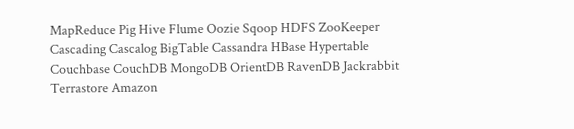MapReduce Pig Hive Flume Oozie Sqoop HDFS ZooKeeper Cascading Cascalog BigTable Cassandra HBase Hypertable Couchbase CouchDB MongoDB OrientDB RavenDB Jackrabbit Terrastore Amazon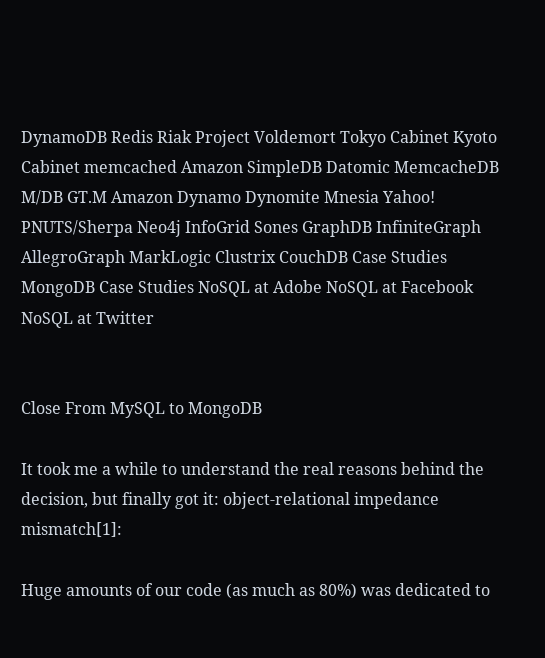DynamoDB Redis Riak Project Voldemort Tokyo Cabinet Kyoto Cabinet memcached Amazon SimpleDB Datomic MemcacheDB M/DB GT.M Amazon Dynamo Dynomite Mnesia Yahoo! PNUTS/Sherpa Neo4j InfoGrid Sones GraphDB InfiniteGraph AllegroGraph MarkLogic Clustrix CouchDB Case Studies MongoDB Case Studies NoSQL at Adobe NoSQL at Facebook NoSQL at Twitter


Close From MySQL to MongoDB

It took me a while to understand the real reasons behind the decision, but finally got it: object-relational impedance mismatch[1]:

Huge amounts of our code (as much as 80%) was dedicated to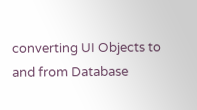converting UI Objects to and from Database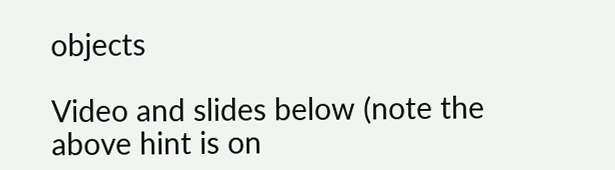objects

Video and slides below (note the above hint is on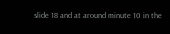slide 18 and at around minute 10 in the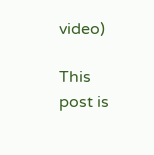video)

This post is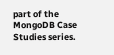part of the MongoDB Case Studies series.